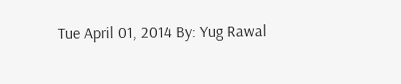Tue April 01, 2014 By: Yug Rawal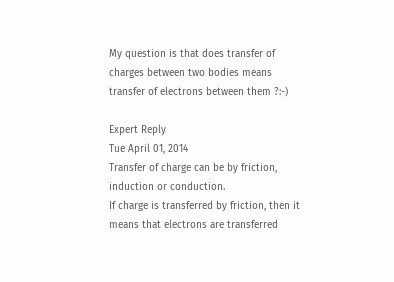My question is that does transfer of charges between two bodies means transfer of electrons between them ?:-)

Expert Reply
Tue April 01, 2014
Transfer of charge can be by friction, induction or conduction.
If charge is transferred by friction, then it means that electrons are transferred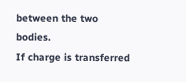between the two bodies.
If charge is transferred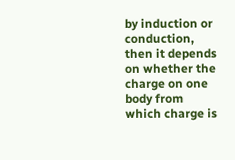by induction or conduction, then it depends on whether the charge on one body from which charge is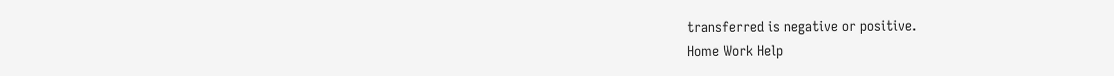transferred is negative or positive.
Home Work Help